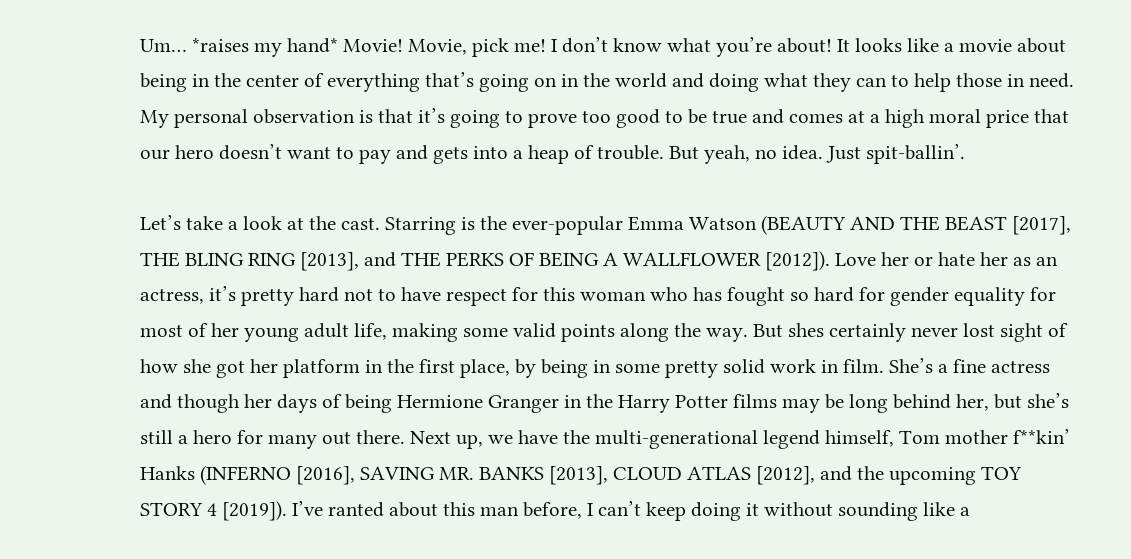Um… *raises my hand* Movie! Movie, pick me! I don’t know what you’re about! It looks like a movie about being in the center of everything that’s going on in the world and doing what they can to help those in need. My personal observation is that it’s going to prove too good to be true and comes at a high moral price that our hero doesn’t want to pay and gets into a heap of trouble. But yeah, no idea. Just spit-ballin’.

Let’s take a look at the cast. Starring is the ever-popular Emma Watson (BEAUTY AND THE BEAST [2017], THE BLING RING [2013], and THE PERKS OF BEING A WALLFLOWER [2012]). Love her or hate her as an actress, it’s pretty hard not to have respect for this woman who has fought so hard for gender equality for most of her young adult life, making some valid points along the way. But shes certainly never lost sight of how she got her platform in the first place, by being in some pretty solid work in film. She’s a fine actress and though her days of being Hermione Granger in the Harry Potter films may be long behind her, but she’s still a hero for many out there. Next up, we have the multi-generational legend himself, Tom mother f**kin’ Hanks (INFERNO [2016], SAVING MR. BANKS [2013], CLOUD ATLAS [2012], and the upcoming TOY STORY 4 [2019]). I’ve ranted about this man before, I can’t keep doing it without sounding like a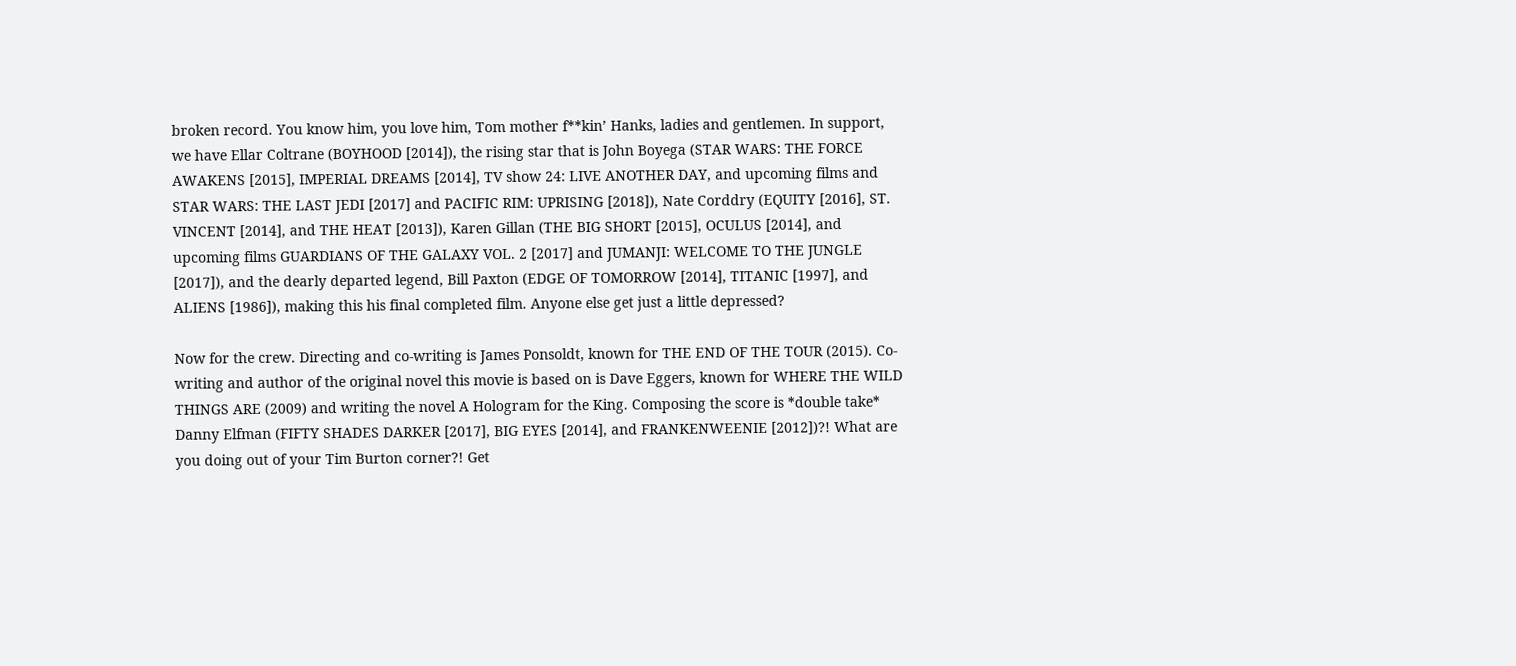broken record. You know him, you love him, Tom mother f**kin’ Hanks, ladies and gentlemen. In support, we have Ellar Coltrane (BOYHOOD [2014]), the rising star that is John Boyega (STAR WARS: THE FORCE AWAKENS [2015], IMPERIAL DREAMS [2014], TV show 24: LIVE ANOTHER DAY, and upcoming films and STAR WARS: THE LAST JEDI [2017] and PACIFIC RIM: UPRISING [2018]), Nate Corddry (EQUITY [2016], ST. VINCENT [2014], and THE HEAT [2013]), Karen Gillan (THE BIG SHORT [2015], OCULUS [2014], and upcoming films GUARDIANS OF THE GALAXY VOL. 2 [2017] and JUMANJI: WELCOME TO THE JUNGLE [2017]), and the dearly departed legend, Bill Paxton (EDGE OF TOMORROW [2014], TITANIC [1997], and ALIENS [1986]), making this his final completed film. Anyone else get just a little depressed?

Now for the crew. Directing and co-writing is James Ponsoldt, known for THE END OF THE TOUR (2015). Co-writing and author of the original novel this movie is based on is Dave Eggers, known for WHERE THE WILD THINGS ARE (2009) and writing the novel A Hologram for the King. Composing the score is *double take* Danny Elfman (FIFTY SHADES DARKER [2017], BIG EYES [2014], and FRANKENWEENIE [2012])?! What are you doing out of your Tim Burton corner?! Get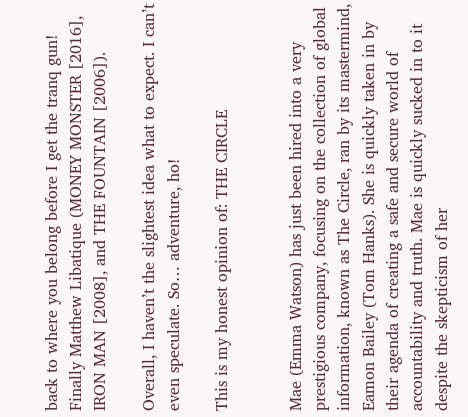back to where you belong before I get the tranq gun! Finally Matthew Libatique (MONEY MONSTER [2016], IRON MAN [2008], and THE FOUNTAIN [2006]).

Overall, I haven’t the slightest idea what to expect. I can’t even speculate. So… adventure, ho!

This is my honest opinion of: THE CIRCLE


Mae (Emma Watson) has just been hired into a very prestigious company, focusing on the collection of global information, known as The Circle, ran by its mastermind, Eamon Bailey (Tom Hanks). She is quickly taken in by their agenda of creating a safe and secure world of accountability and truth. Mae is quickly sucked in to it despite the skepticism of her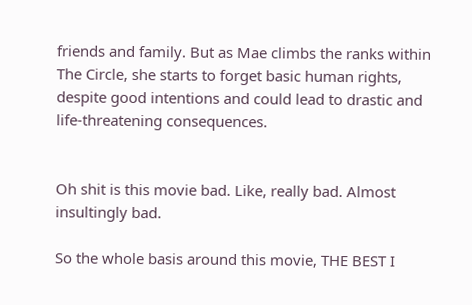friends and family. But as Mae climbs the ranks within The Circle, she starts to forget basic human rights, despite good intentions and could lead to drastic and life-threatening consequences.


Oh shit is this movie bad. Like, really bad. Almost insultingly bad.

So the whole basis around this movie, THE BEST I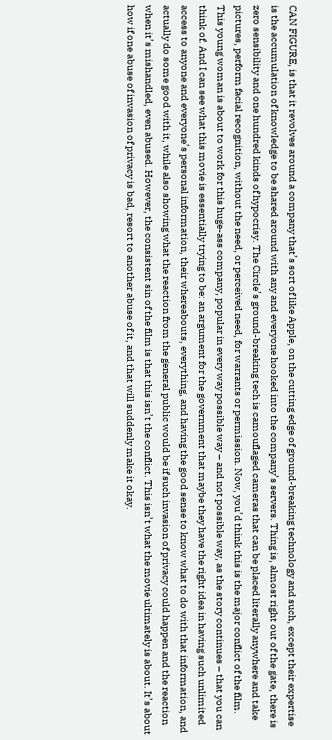CAN FIGURE, is that it revolves around a company that’s sort of like Apple, on the cutting edge of ground-breaking technology and such, except their expertise is the accumulation of knowledge to be shared around with any and everyone hooked into the company’s servers. Thing is, almost right out of the gate, there is zero sensibility and one hundred kinds of hypocrisy. The Circle’s ground-breaking tech is camouflaged cameras that can be placed literally anywhere and take pictures, perform facial recognition, without the need, or perceived need, for warrants or permission. Now, you’d think this is the major conflict of the film. This young woman is about to work for this huge-ass company, popular in every way possible way – and not possible way, as the story continues – that you can think of. And I can see what this movie is essentially trying to be: an argument for the government that maybe they have the right idea in having such unlimited access to anyone and everyone’s personal information, their whereabouts, everything, and having the good sense to know what to do with that information, and actually do some good with it, while also showing what the reaction from the general public would be if such invasion of privacy could happen and the reaction when it’s mishandled, even abused. However, the consistent sin of the film is that this isn’t the conflict. This isn’t what the movie ultimately is about. It’s about how if one abuse of invasion of privacy is bad, resort to another abuse of it, and that will suddenly make it okay.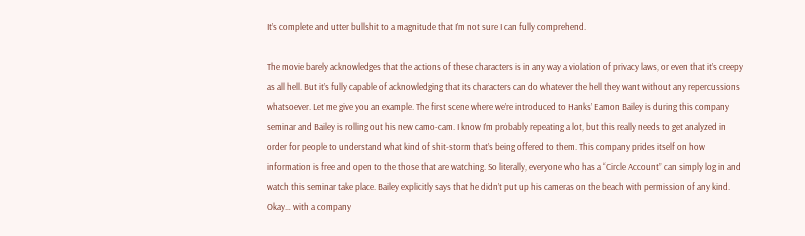It’s complete and utter bullshit to a magnitude that I’m not sure I can fully comprehend.

The movie barely acknowledges that the actions of these characters is in any way a violation of privacy laws, or even that it’s creepy as all hell. But it’s fully capable of acknowledging that its characters can do whatever the hell they want without any repercussions whatsoever. Let me give you an example. The first scene where we’re introduced to Hanks’ Eamon Bailey is during this company seminar and Bailey is rolling out his new camo-cam. I know I’m probably repeating a lot, but this really needs to get analyzed in order for people to understand what kind of shit-storm that’s being offered to them. This company prides itself on how information is free and open to the those that are watching. So literally, everyone who has a “Circle Account” can simply log in and watch this seminar take place. Bailey explicitly says that he didn’t put up his cameras on the beach with permission of any kind. Okay… with a company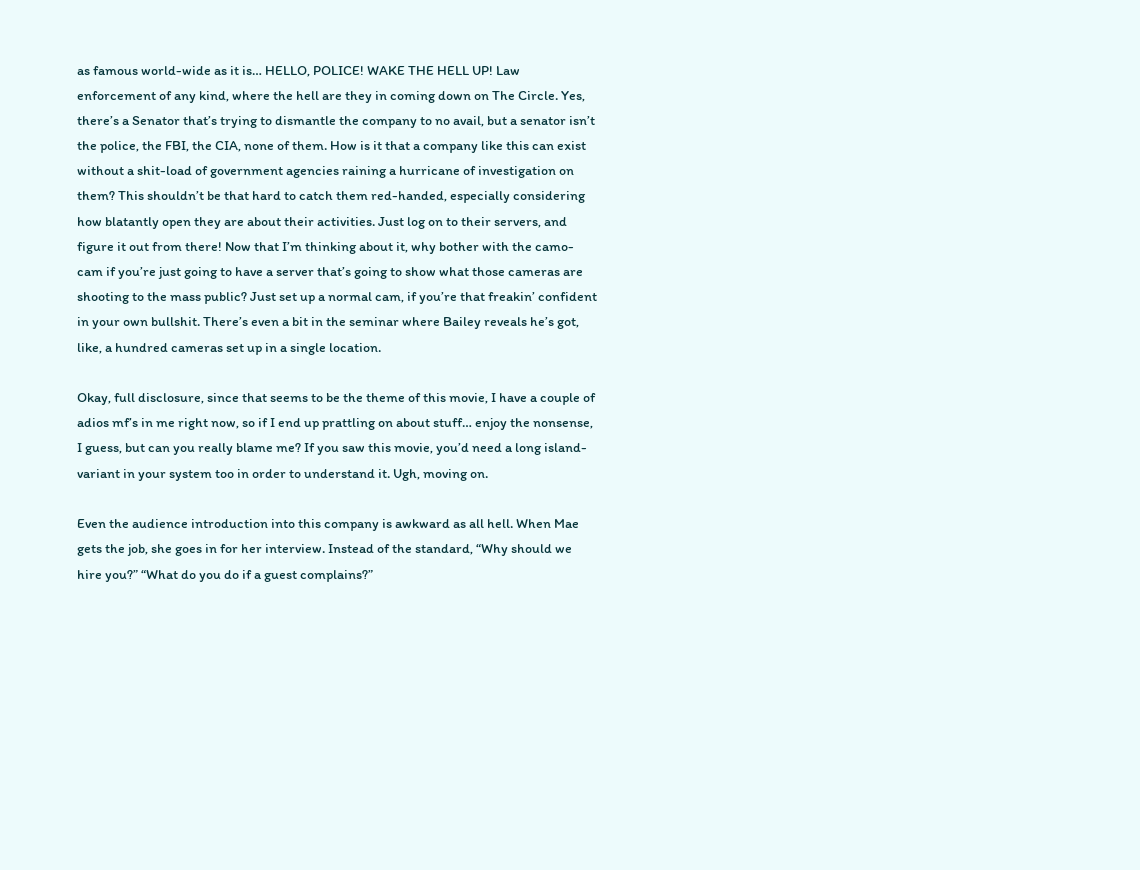as famous world-wide as it is… HELLO, POLICE! WAKE THE HELL UP! Law enforcement of any kind, where the hell are they in coming down on The Circle. Yes, there’s a Senator that’s trying to dismantle the company to no avail, but a senator isn’t the police, the FBI, the CIA, none of them. How is it that a company like this can exist without a shit-load of government agencies raining a hurricane of investigation on them? This shouldn’t be that hard to catch them red-handed, especially considering how blatantly open they are about their activities. Just log on to their servers, and figure it out from there! Now that I’m thinking about it, why bother with the camo-cam if you’re just going to have a server that’s going to show what those cameras are shooting to the mass public? Just set up a normal cam, if you’re that freakin’ confident in your own bullshit. There’s even a bit in the seminar where Bailey reveals he’s got, like, a hundred cameras set up in a single location.

Okay, full disclosure, since that seems to be the theme of this movie, I have a couple of adios mf’s in me right now, so if I end up prattling on about stuff… enjoy the nonsense, I guess, but can you really blame me? If you saw this movie, you’d need a long island-variant in your system too in order to understand it. Ugh, moving on.

Even the audience introduction into this company is awkward as all hell. When Mae gets the job, she goes in for her interview. Instead of the standard, “Why should we hire you?” “What do you do if a guest complains?”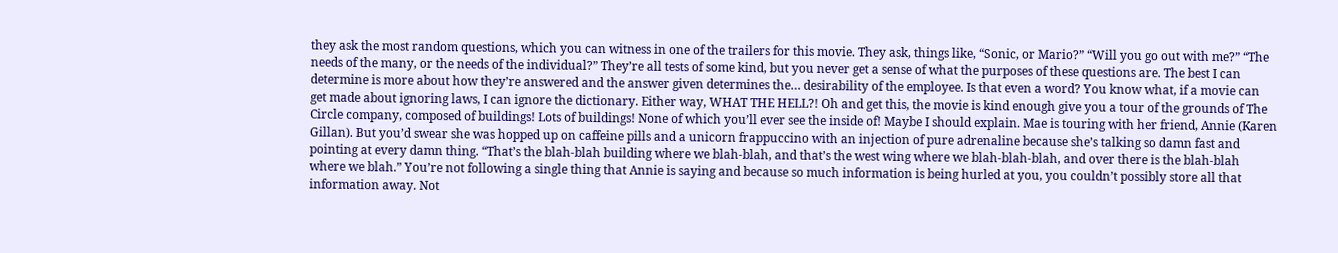they ask the most random questions, which you can witness in one of the trailers for this movie. They ask, things like, “Sonic, or Mario?” “Will you go out with me?” “The needs of the many, or the needs of the individual?” They’re all tests of some kind, but you never get a sense of what the purposes of these questions are. The best I can determine is more about how they’re answered and the answer given determines the… desirability of the employee. Is that even a word? You know what, if a movie can get made about ignoring laws, I can ignore the dictionary. Either way, WHAT THE HELL?! Oh and get this, the movie is kind enough give you a tour of the grounds of The Circle company, composed of buildings! Lots of buildings! None of which you’ll ever see the inside of! Maybe I should explain. Mae is touring with her friend, Annie (Karen Gillan). But you’d swear she was hopped up on caffeine pills and a unicorn frappuccino with an injection of pure adrenaline because she’s talking so damn fast and pointing at every damn thing. “That’s the blah-blah building where we blah-blah, and that’s the west wing where we blah-blah-blah, and over there is the blah-blah where we blah.” You’re not following a single thing that Annie is saying and because so much information is being hurled at you, you couldn’t possibly store all that information away. Not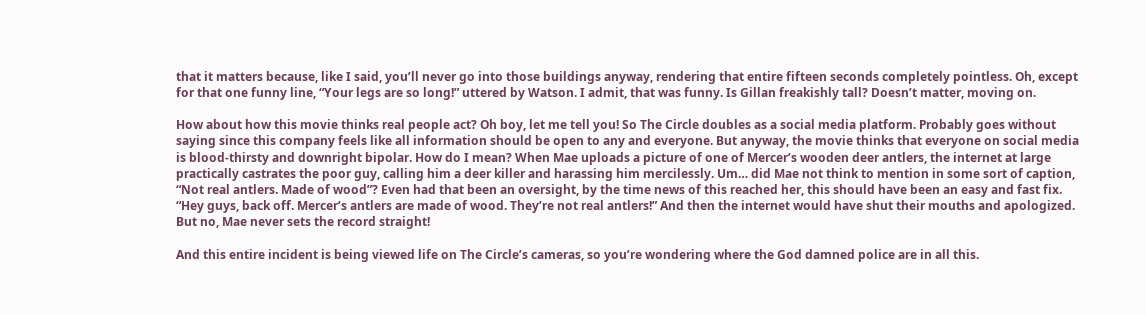that it matters because, like I said, you’ll never go into those buildings anyway, rendering that entire fifteen seconds completely pointless. Oh, except for that one funny line, “Your legs are so long!” uttered by Watson. I admit, that was funny. Is Gillan freakishly tall? Doesn’t matter, moving on.

How about how this movie thinks real people act? Oh boy, let me tell you! So The Circle doubles as a social media platform. Probably goes without saying since this company feels like all information should be open to any and everyone. But anyway, the movie thinks that everyone on social media is blood-thirsty and downright bipolar. How do I mean? When Mae uploads a picture of one of Mercer’s wooden deer antlers, the internet at large practically castrates the poor guy, calling him a deer killer and harassing him mercilessly. Um… did Mae not think to mention in some sort of caption, “Not real antlers. Made of wood”? Even had that been an oversight, by the time news of this reached her, this should have been an easy and fast fix. “Hey guys, back off. Mercer’s antlers are made of wood. They’re not real antlers!” And then the internet would have shut their mouths and apologized. But no, Mae never sets the record straight!

And this entire incident is being viewed life on The Circle’s cameras, so you’re wondering where the God damned police are in all this.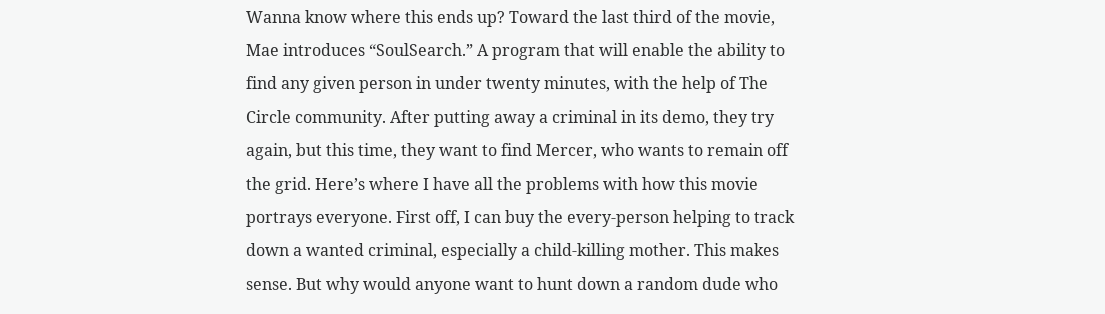Wanna know where this ends up? Toward the last third of the movie, Mae introduces “SoulSearch.” A program that will enable the ability to find any given person in under twenty minutes, with the help of The Circle community. After putting away a criminal in its demo, they try again, but this time, they want to find Mercer, who wants to remain off the grid. Here’s where I have all the problems with how this movie portrays everyone. First off, I can buy the every-person helping to track down a wanted criminal, especially a child-killing mother. This makes sense. But why would anyone want to hunt down a random dude who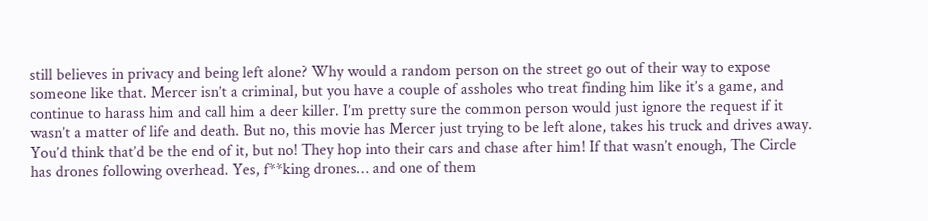still believes in privacy and being left alone? Why would a random person on the street go out of their way to expose someone like that. Mercer isn’t a criminal, but you have a couple of assholes who treat finding him like it’s a game, and continue to harass him and call him a deer killer. I’m pretty sure the common person would just ignore the request if it wasn’t a matter of life and death. But no, this movie has Mercer just trying to be left alone, takes his truck and drives away. You’d think that’d be the end of it, but no! They hop into their cars and chase after him! If that wasn’t enough, The Circle has drones following overhead. Yes, f**king drones… and one of them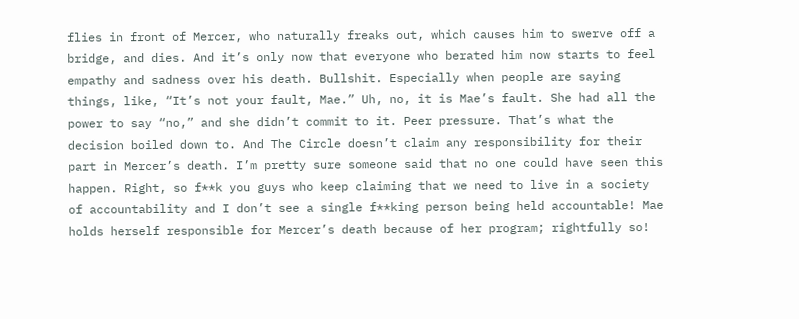flies in front of Mercer, who naturally freaks out, which causes him to swerve off a bridge, and dies. And it’s only now that everyone who berated him now starts to feel empathy and sadness over his death. Bullshit. Especially when people are saying things, like, “It’s not your fault, Mae.” Uh, no, it is Mae’s fault. She had all the power to say “no,” and she didn’t commit to it. Peer pressure. That’s what the decision boiled down to. And The Circle doesn’t claim any responsibility for their part in Mercer’s death. I’m pretty sure someone said that no one could have seen this happen. Right, so f**k you guys who keep claiming that we need to live in a society of accountability and I don’t see a single f**king person being held accountable! Mae holds herself responsible for Mercer’s death because of her program; rightfully so!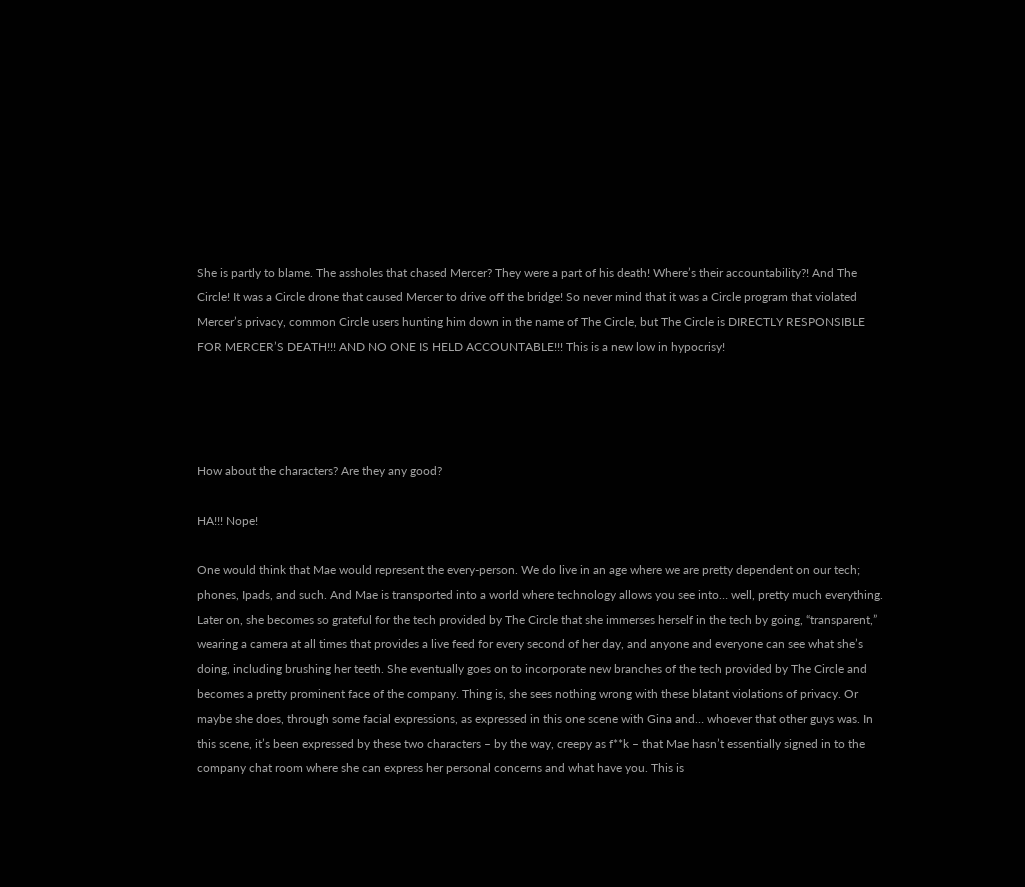She is partly to blame. The assholes that chased Mercer? They were a part of his death! Where’s their accountability?! And The Circle! It was a Circle drone that caused Mercer to drive off the bridge! So never mind that it was a Circle program that violated Mercer’s privacy, common Circle users hunting him down in the name of The Circle, but The Circle is DIRECTLY RESPONSIBLE FOR MERCER’S DEATH!!! AND NO ONE IS HELD ACCOUNTABLE!!! This is a new low in hypocrisy!




How about the characters? Are they any good?

HA!!! Nope!

One would think that Mae would represent the every-person. We do live in an age where we are pretty dependent on our tech; phones, Ipads, and such. And Mae is transported into a world where technology allows you see into… well, pretty much everything. Later on, she becomes so grateful for the tech provided by The Circle that she immerses herself in the tech by going, “transparent,” wearing a camera at all times that provides a live feed for every second of her day, and anyone and everyone can see what she’s doing, including brushing her teeth. She eventually goes on to incorporate new branches of the tech provided by The Circle and becomes a pretty prominent face of the company. Thing is, she sees nothing wrong with these blatant violations of privacy. Or maybe she does, through some facial expressions, as expressed in this one scene with Gina and… whoever that other guys was. In this scene, it’s been expressed by these two characters – by the way, creepy as f**k – that Mae hasn’t essentially signed in to the company chat room where she can express her personal concerns and what have you. This is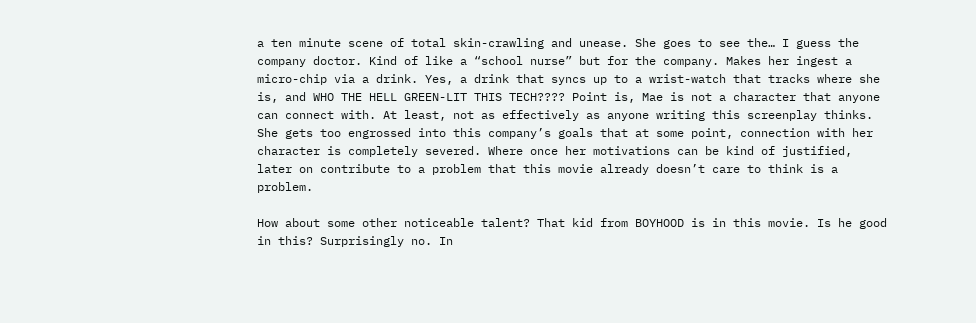a ten minute scene of total skin-crawling and unease. She goes to see the… I guess the company doctor. Kind of like a “school nurse” but for the company. Makes her ingest a micro-chip via a drink. Yes, a drink that syncs up to a wrist-watch that tracks where she is, and WHO THE HELL GREEN-LIT THIS TECH???? Point is, Mae is not a character that anyone can connect with. At least, not as effectively as anyone writing this screenplay thinks. She gets too engrossed into this company’s goals that at some point, connection with her character is completely severed. Where once her motivations can be kind of justified, later on contribute to a problem that this movie already doesn’t care to think is a problem.

How about some other noticeable talent? That kid from BOYHOOD is in this movie. Is he good in this? Surprisingly no. In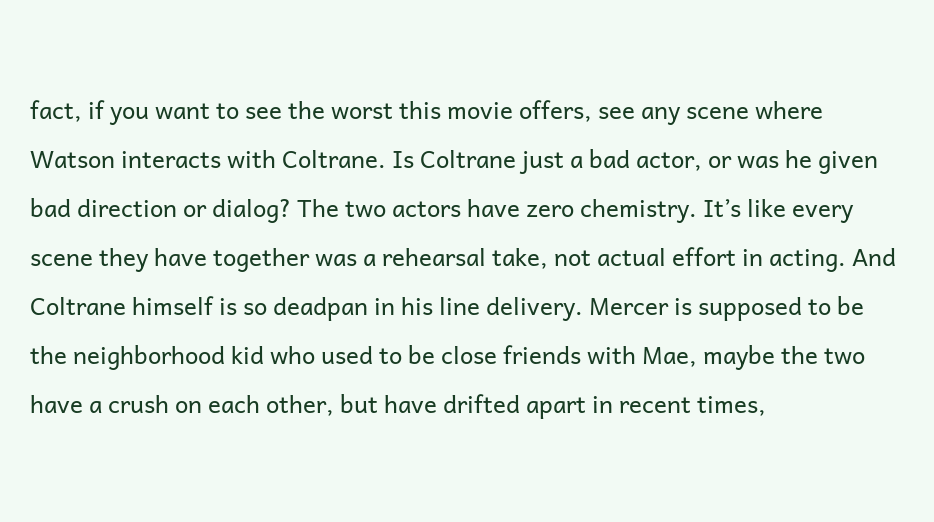fact, if you want to see the worst this movie offers, see any scene where Watson interacts with Coltrane. Is Coltrane just a bad actor, or was he given bad direction or dialog? The two actors have zero chemistry. It’s like every scene they have together was a rehearsal take, not actual effort in acting. And Coltrane himself is so deadpan in his line delivery. Mercer is supposed to be the neighborhood kid who used to be close friends with Mae, maybe the two have a crush on each other, but have drifted apart in recent times,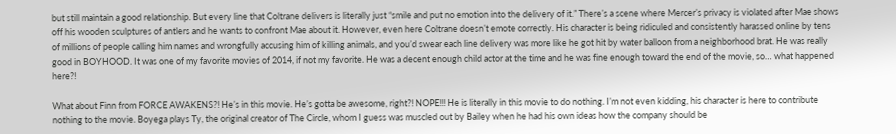but still maintain a good relationship. But every line that Coltrane delivers is literally just “smile and put no emotion into the delivery of it.” There’s a scene where Mercer’s privacy is violated after Mae shows off his wooden sculptures of antlers and he wants to confront Mae about it. However, even here Coltrane doesn’t emote correctly. His character is being ridiculed and consistently harassed online by tens of millions of people calling him names and wrongfully accusing him of killing animals, and you’d swear each line delivery was more like he got hit by water balloon from a neighborhood brat. He was really good in BOYHOOD. It was one of my favorite movies of 2014, if not my favorite. He was a decent enough child actor at the time and he was fine enough toward the end of the movie, so… what happened here?!

What about Finn from FORCE AWAKENS?! He’s in this movie. He’s gotta be awesome, right?! NOPE!!! He is literally in this movie to do nothing. I’m not even kidding, his character is here to contribute nothing to the movie. Boyega plays Ty, the original creator of The Circle, whom I guess was muscled out by Bailey when he had his own ideas how the company should be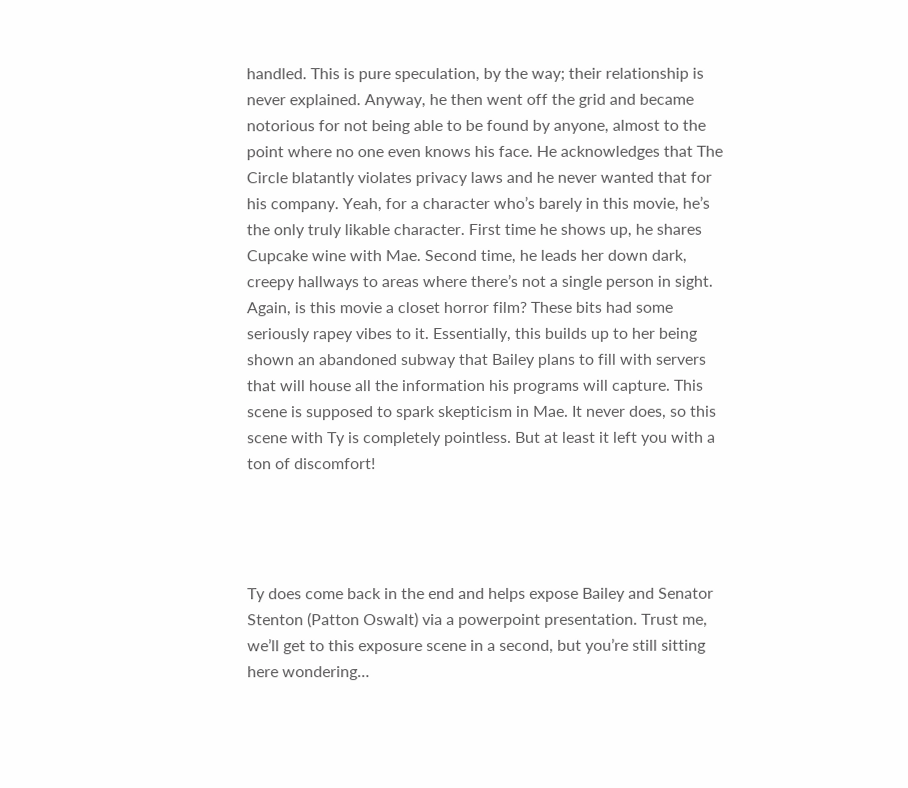handled. This is pure speculation, by the way; their relationship is never explained. Anyway, he then went off the grid and became notorious for not being able to be found by anyone, almost to the point where no one even knows his face. He acknowledges that The Circle blatantly violates privacy laws and he never wanted that for his company. Yeah, for a character who’s barely in this movie, he’s the only truly likable character. First time he shows up, he shares Cupcake wine with Mae. Second time, he leads her down dark, creepy hallways to areas where there’s not a single person in sight. Again, is this movie a closet horror film? These bits had some seriously rapey vibes to it. Essentially, this builds up to her being shown an abandoned subway that Bailey plans to fill with servers that will house all the information his programs will capture. This scene is supposed to spark skepticism in Mae. It never does, so this scene with Ty is completely pointless. But at least it left you with a ton of discomfort!




Ty does come back in the end and helps expose Bailey and Senator Stenton (Patton Oswalt) via a powerpoint presentation. Trust me, we’ll get to this exposure scene in a second, but you’re still sitting here wondering…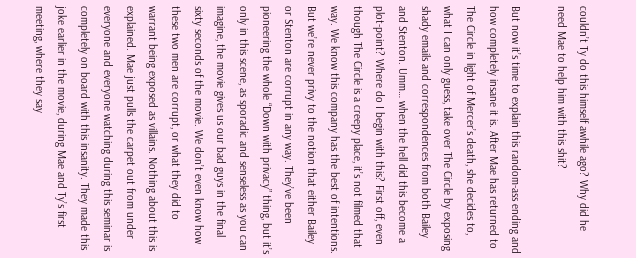couldn’t Ty do this himself awhile ago? Why did he need Mae to help him with this shit?

But now it’s time to explain this random-ass ending and how completely insane it is. After Mae has returned to The Circle in light of Mercer’s death, she decides to, what I can only guess, take over The Circle by exposing shady emails and correspondences from both Bailey and Stenton. Umm… when the hell did this become a plot-point? Where do I begin with this? First off, even though The Circle is a creepy place, it’s not filmed that way. We know this company has the best of intentions. But we’re never privy to the notion that either Bailey or Stenton are corrupt in any way. They’ve been pioneering the whole “Down with privacy” thing, but it’s only in this scene, as sporadic and senseless as you can imagine, the movie gives us our bad guys in the final sixty seconds of the movie. We don’t even know how these two men are corrupt, or what they did to warrant being exposed as villains. Nothing about this is explained. Mae just pulls the carpet out from under everyone and everyone watching during this seminar is completely on board with this insanity. They made this joke earlier in the movie, during Mae and Ty’s first meeting, where they say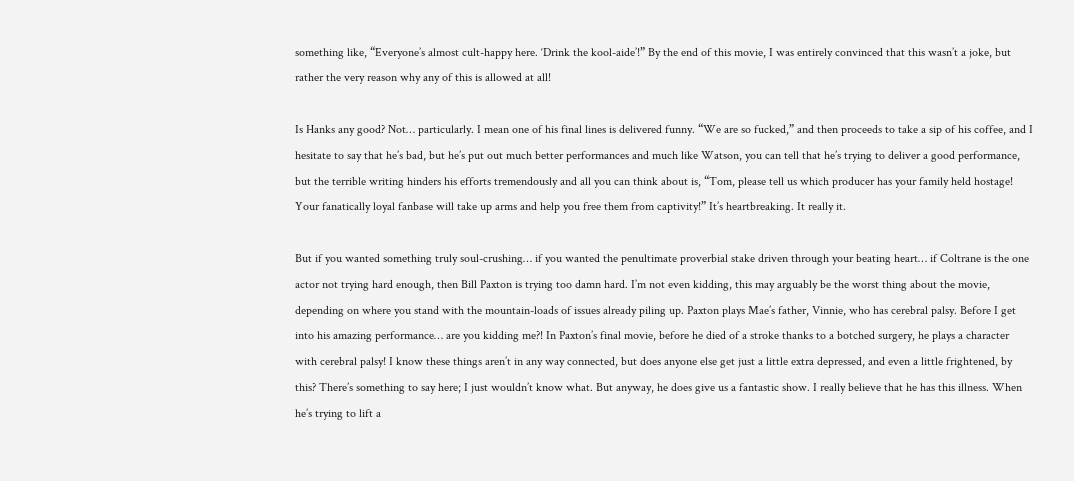something like, “Everyone’s almost cult-happy here. ‘Drink the kool-aide’!” By the end of this movie, I was entirely convinced that this wasn’t a joke, but rather the very reason why any of this is allowed at all!

Is Hanks any good? Not… particularly. I mean one of his final lines is delivered funny. “We are so fucked,” and then proceeds to take a sip of his coffee, and I hesitate to say that he’s bad, but he’s put out much better performances and much like Watson, you can tell that he’s trying to deliver a good performance, but the terrible writing hinders his efforts tremendously and all you can think about is, “Tom, please tell us which producer has your family held hostage! Your fanatically loyal fanbase will take up arms and help you free them from captivity!” It’s heartbreaking. It really it.

But if you wanted something truly soul-crushing… if you wanted the penultimate proverbial stake driven through your beating heart… if Coltrane is the one actor not trying hard enough, then Bill Paxton is trying too damn hard. I’m not even kidding, this may arguably be the worst thing about the movie, depending on where you stand with the mountain-loads of issues already piling up. Paxton plays Mae’s father, Vinnie, who has cerebral palsy. Before I get into his amazing performance… are you kidding me?! In Paxton’s final movie, before he died of a stroke thanks to a botched surgery, he plays a character with cerebral palsy! I know these things aren’t in any way connected, but does anyone else get just a little extra depressed, and even a little frightened, by this? There’s something to say here; I just wouldn’t know what. But anyway, he does give us a fantastic show. I really believe that he has this illness. When he’s trying to lift a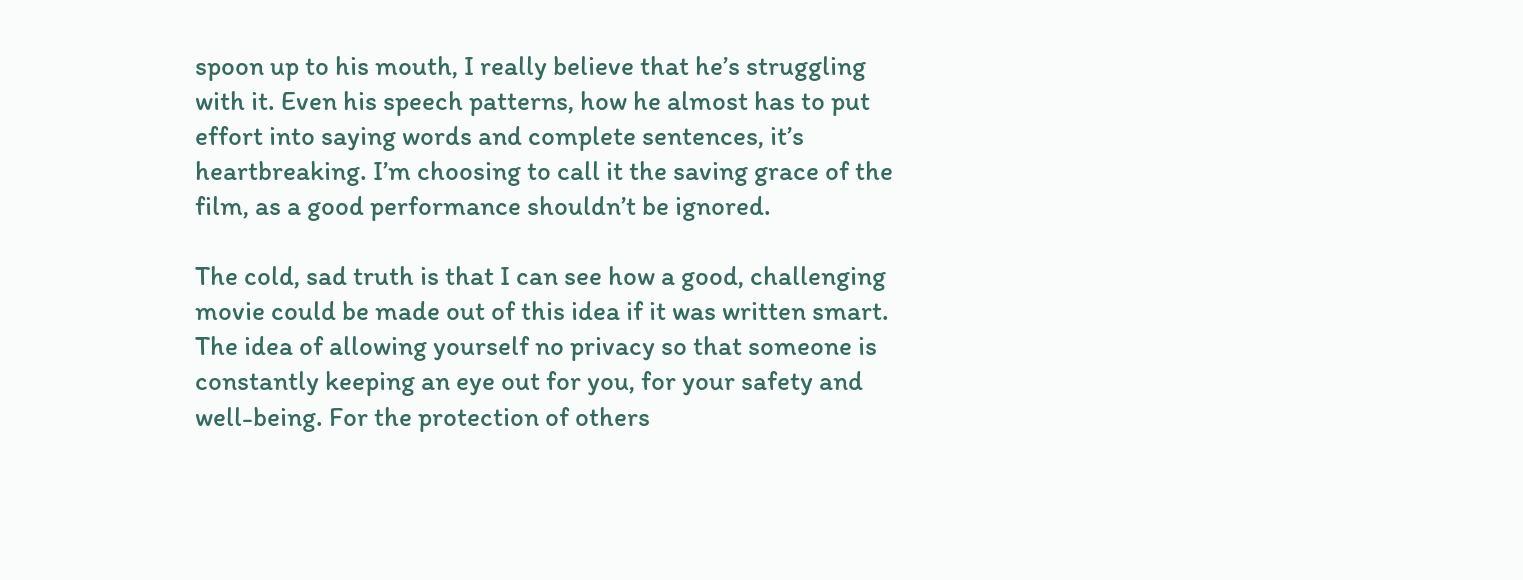spoon up to his mouth, I really believe that he’s struggling with it. Even his speech patterns, how he almost has to put effort into saying words and complete sentences, it’s heartbreaking. I’m choosing to call it the saving grace of the film, as a good performance shouldn’t be ignored.

The cold, sad truth is that I can see how a good, challenging movie could be made out of this idea if it was written smart. The idea of allowing yourself no privacy so that someone is constantly keeping an eye out for you, for your safety and well-being. For the protection of others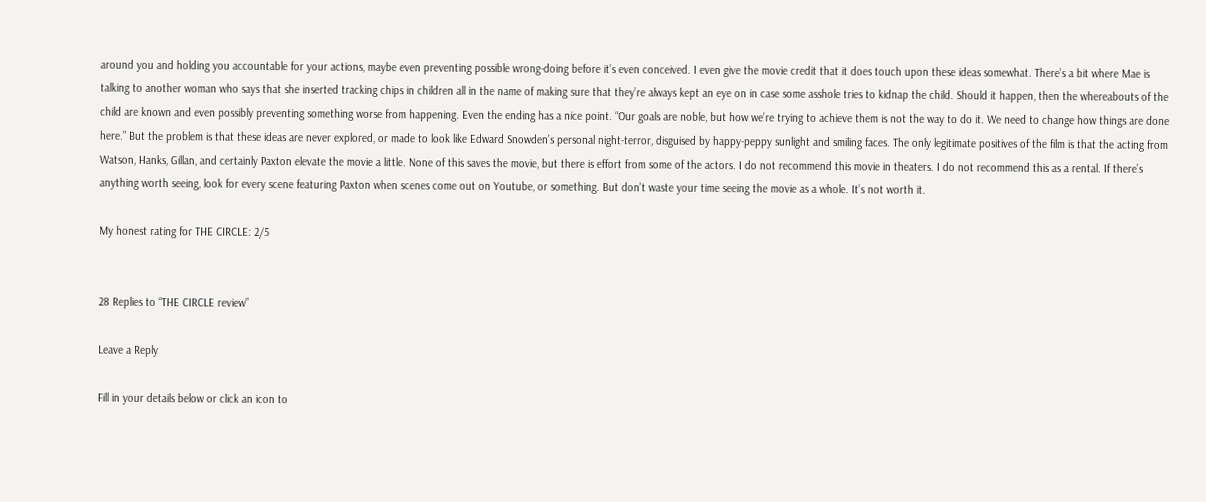around you and holding you accountable for your actions, maybe even preventing possible wrong-doing before it’s even conceived. I even give the movie credit that it does touch upon these ideas somewhat. There’s a bit where Mae is talking to another woman who says that she inserted tracking chips in children all in the name of making sure that they’re always kept an eye on in case some asshole tries to kidnap the child. Should it happen, then the whereabouts of the child are known and even possibly preventing something worse from happening. Even the ending has a nice point. “Our goals are noble, but how we’re trying to achieve them is not the way to do it. We need to change how things are done here.” But the problem is that these ideas are never explored, or made to look like Edward Snowden’s personal night-terror, disguised by happy-peppy sunlight and smiling faces. The only legitimate positives of the film is that the acting from Watson, Hanks, Gillan, and certainly Paxton elevate the movie a little. None of this saves the movie, but there is effort from some of the actors. I do not recommend this movie in theaters. I do not recommend this as a rental. If there’s anything worth seeing, look for every scene featuring Paxton when scenes come out on Youtube, or something. But don’t waste your time seeing the movie as a whole. It’s not worth it.

My honest rating for THE CIRCLE: 2/5


28 Replies to “THE CIRCLE review”

Leave a Reply

Fill in your details below or click an icon to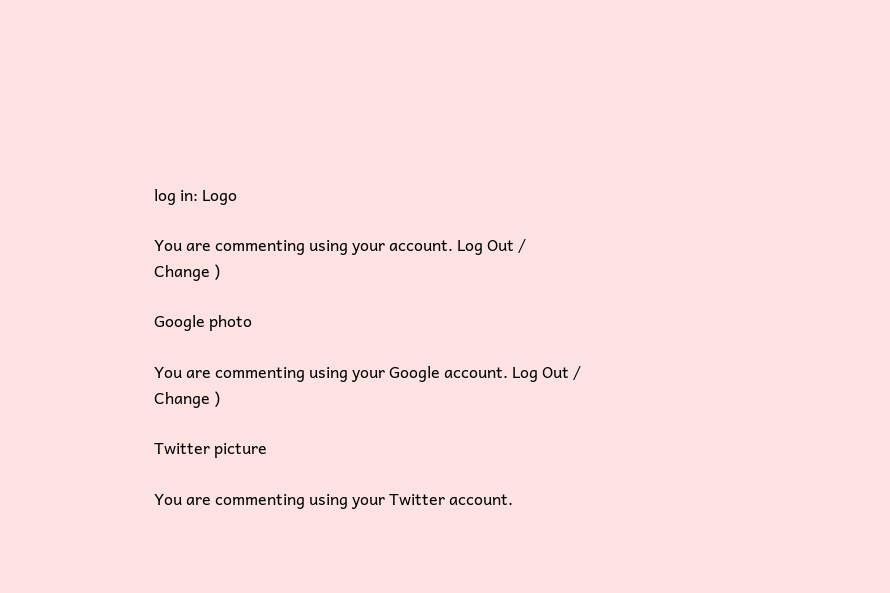log in: Logo

You are commenting using your account. Log Out /  Change )

Google photo

You are commenting using your Google account. Log Out /  Change )

Twitter picture

You are commenting using your Twitter account.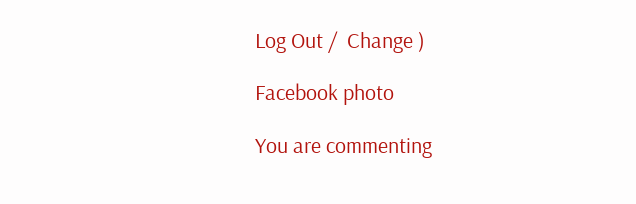Log Out /  Change )

Facebook photo

You are commenting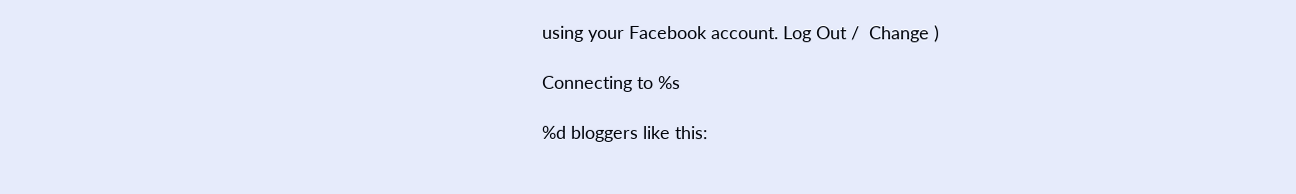using your Facebook account. Log Out /  Change )

Connecting to %s

%d bloggers like this: